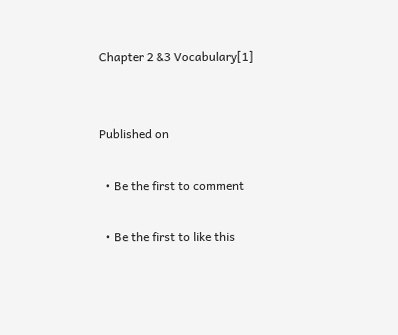Chapter 2 &3 Vocabulary[1]


Published on

  • Be the first to comment

  • Be the first to like this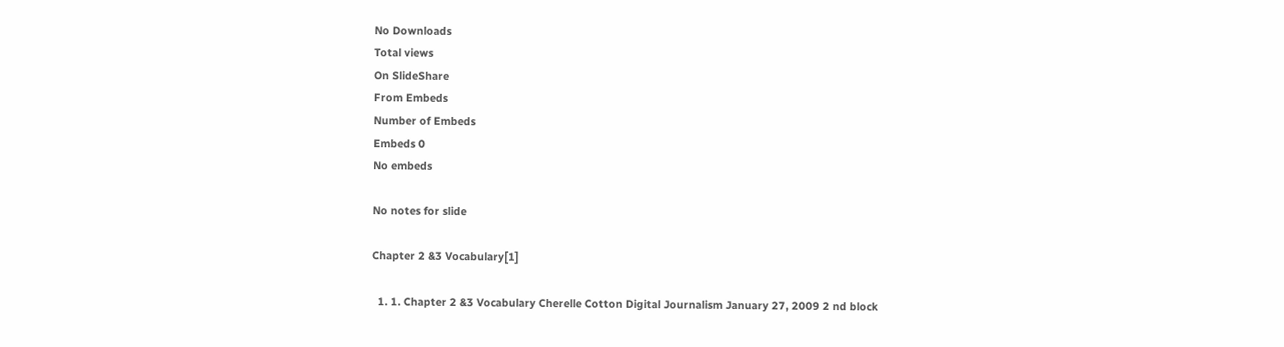No Downloads
Total views
On SlideShare
From Embeds
Number of Embeds
Embeds 0
No embeds

No notes for slide

Chapter 2 &3 Vocabulary[1]

  1. 1. Chapter 2 &3 Vocabulary Cherelle Cotton Digital Journalism January 27, 2009 2 nd block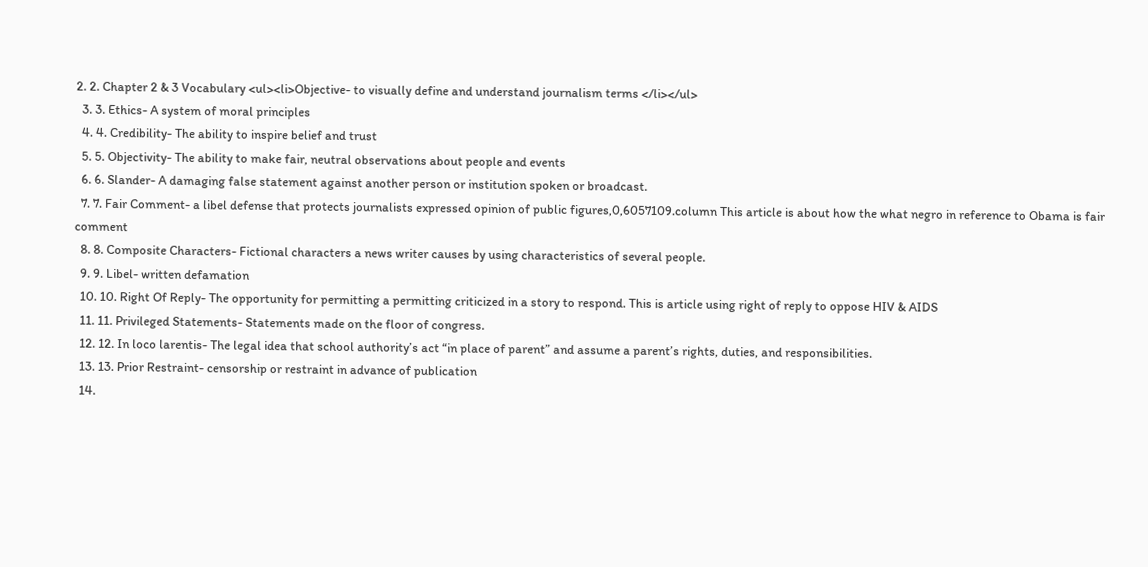2. 2. Chapter 2 & 3 Vocabulary <ul><li>Objective- to visually define and understand journalism terms </li></ul>
  3. 3. Ethics- A system of moral principles
  4. 4. Credibility- The ability to inspire belief and trust
  5. 5. Objectivity- The ability to make fair, neutral observations about people and events
  6. 6. Slander- A damaging false statement against another person or institution spoken or broadcast.
  7. 7. Fair Comment- a libel defense that protects journalists expressed opinion of public figures,0,6057109.column This article is about how the what negro in reference to Obama is fair comment
  8. 8. Composite Characters- Fictional characters a news writer causes by using characteristics of several people.
  9. 9. Libel- written defamation
  10. 10. Right Of Reply- The opportunity for permitting a permitting criticized in a story to respond. This is article using right of reply to oppose HIV & AIDS
  11. 11. Privileged Statements- Statements made on the floor of congress.
  12. 12. In loco larentis- The legal idea that school authority’s act “in place of parent” and assume a parent’s rights, duties, and responsibilities.
  13. 13. Prior Restraint- censorship or restraint in advance of publication
  14.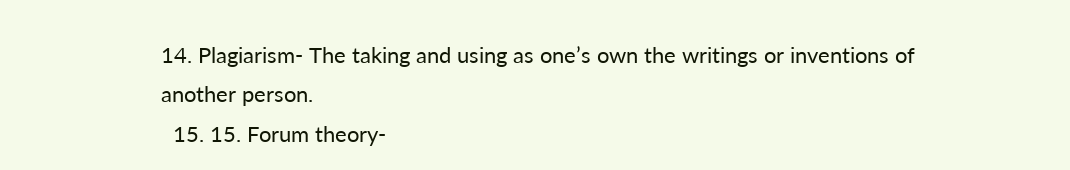14. Plagiarism- The taking and using as one’s own the writings or inventions of another person.
  15. 15. Forum theory-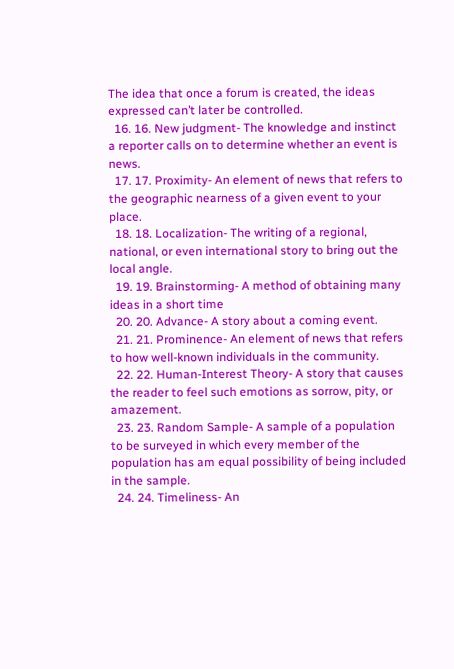The idea that once a forum is created, the ideas expressed can’t later be controlled.
  16. 16. New judgment- The knowledge and instinct a reporter calls on to determine whether an event is news.
  17. 17. Proximity- An element of news that refers to the geographic nearness of a given event to your place.
  18. 18. Localization- The writing of a regional, national, or even international story to bring out the local angle.
  19. 19. Brainstorming- A method of obtaining many ideas in a short time
  20. 20. Advance- A story about a coming event.
  21. 21. Prominence- An element of news that refers to how well-known individuals in the community.
  22. 22. Human-Interest Theory- A story that causes the reader to feel such emotions as sorrow, pity, or amazement.
  23. 23. Random Sample- A sample of a population to be surveyed in which every member of the population has am equal possibility of being included in the sample.
  24. 24. Timeliness- An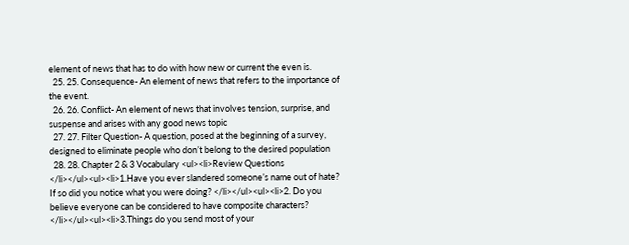element of news that has to do with how new or current the even is.
  25. 25. Consequence- An element of news that refers to the importance of the event.
  26. 26. Conflict- An element of news that involves tension, surprise, and suspense and arises with any good news topic
  27. 27. Filter Question- A question, posed at the beginning of a survey, designed to eliminate people who don’t belong to the desired population
  28. 28. Chapter 2 & 3 Vocabulary <ul><li>Review Questions </li></ul><ul><li>1.Have you ever slandered someone’s name out of hate? If so did you notice what you were doing? </li></ul><ul><li>2. Do you believe everyone can be considered to have composite characters? </li></ul><ul><li>3.Things do you send most of your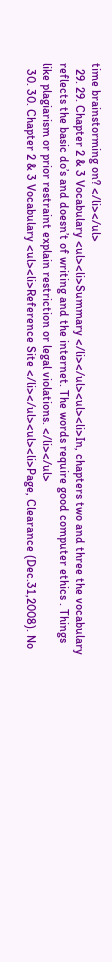time brainstorming on? </li></ul>
  29. 29. Chapter 2 & 3 Vocabulary <ul><li>Summary </li></ul><ul><li>In, chapters two and three the vocabulary reflects the basic do’s and doesn’t of writing and the internet. The words require good computer ethics . Things like plagiarism or prior restraint explain restriction or legal violations. </li></ul>
  30. 30. Chapter 2 & 3 Vocabulary <ul><li>Reference Site </li></ul><ul><li>Page, Clearance (Dec.31,2008). No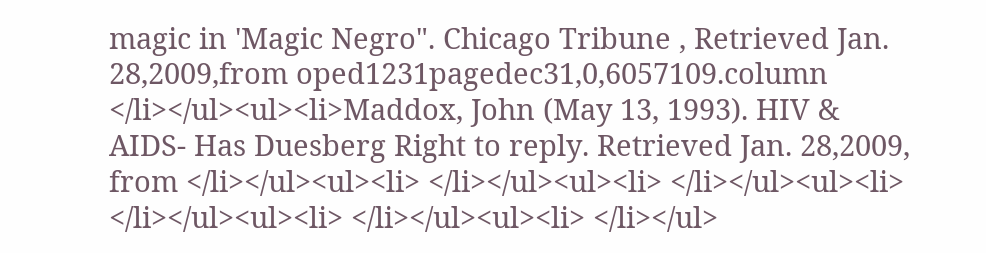magic in 'Magic Negro". Chicago Tribune , Retrieved Jan. 28,2009,from oped1231pagedec31,0,6057109.column </li></ul><ul><li>Maddox, John (May 13, 1993). HIV & AIDS- Has Duesberg Right to reply. Retrieved Jan. 28,2009, from </li></ul><ul><li> </li></ul><ul><li> </li></ul><ul><li> </li></ul><ul><li> </li></ul><ul><li> </li></ul>